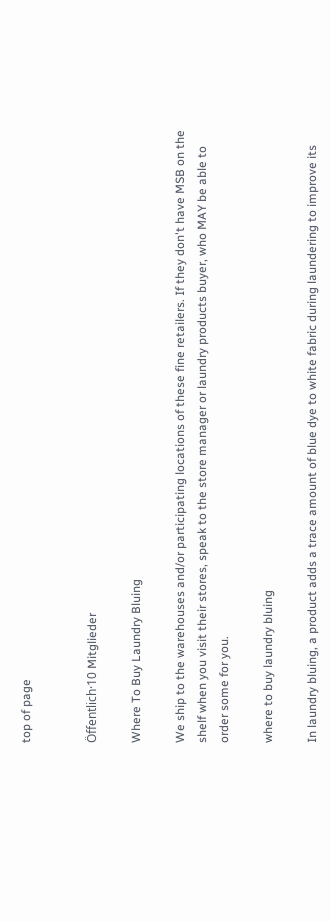top of page


Öffentlich·10 Mitglieder

Where To Buy Laundry Bluing

We ship to the warehouses and/or participating locations of these fine retailers. If they don't have MSB on the shelf when you visit their stores, speak to the store manager or laundry products buyer, who MAY be able to order some for you.

where to buy laundry bluing

In laundry bluing, a product adds a trace amount of blue dye to white fabric during laundering to improve its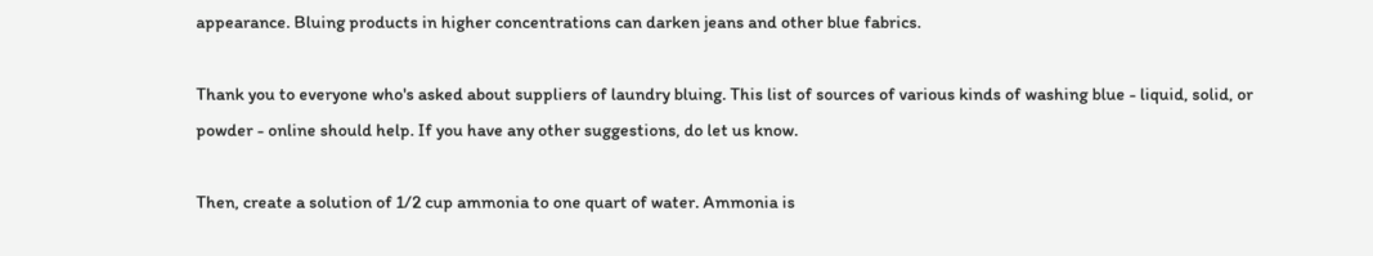appearance. Bluing products in higher concentrations can darken jeans and other blue fabrics.

Thank you to everyone who's asked about suppliers of laundry bluing. This list of sources of various kinds of washing blue - liquid, solid, or powder - online should help. If you have any other suggestions, do let us know.

Then, create a solution of 1/2 cup ammonia to one quart of water. Ammonia is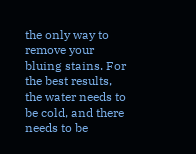the only way to remove your bluing stains. For the best results, the water needs to be cold, and there needs to be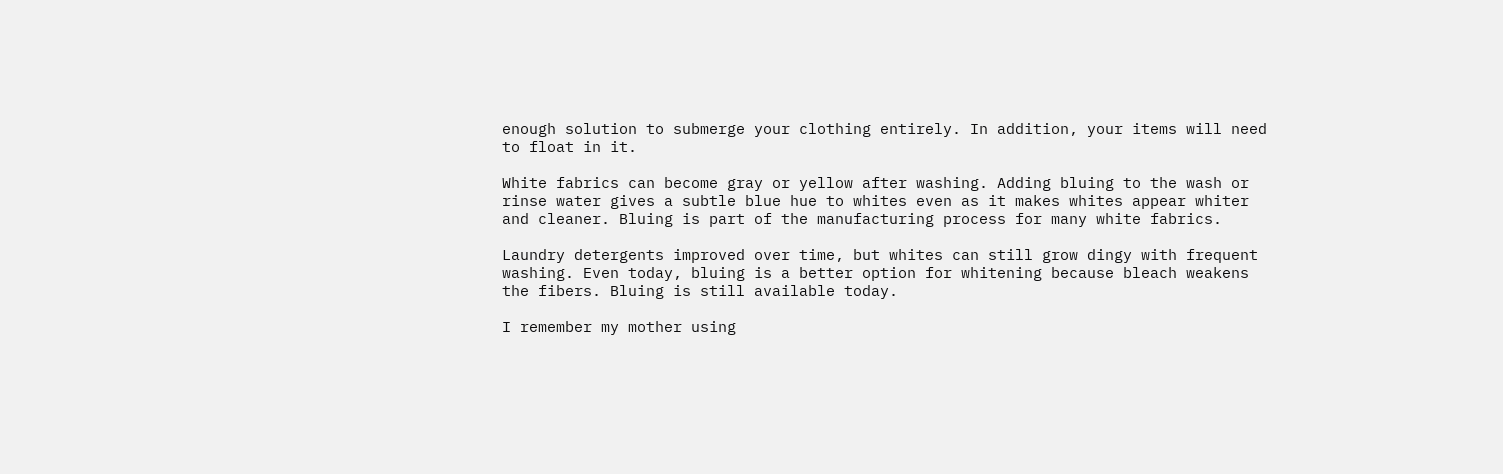enough solution to submerge your clothing entirely. In addition, your items will need to float in it.

White fabrics can become gray or yellow after washing. Adding bluing to the wash or rinse water gives a subtle blue hue to whites even as it makes whites appear whiter and cleaner. Bluing is part of the manufacturing process for many white fabrics.

Laundry detergents improved over time, but whites can still grow dingy with frequent washing. Even today, bluing is a better option for whitening because bleach weakens the fibers. Bluing is still available today.

I remember my mother using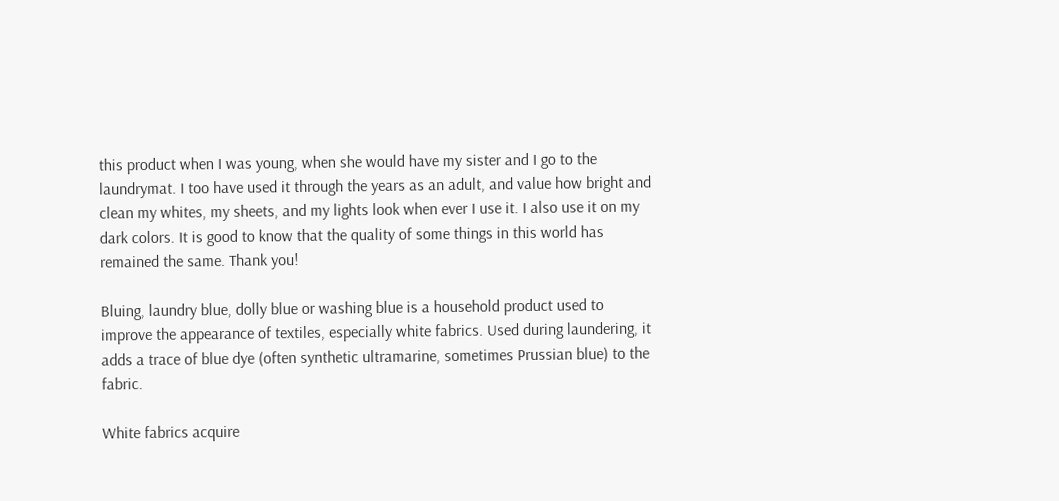this product when I was young, when she would have my sister and I go to the laundrymat. I too have used it through the years as an adult, and value how bright and clean my whites, my sheets, and my lights look when ever I use it. I also use it on my dark colors. It is good to know that the quality of some things in this world has remained the same. Thank you!

Bluing, laundry blue, dolly blue or washing blue is a household product used to improve the appearance of textiles, especially white fabrics. Used during laundering, it adds a trace of blue dye (often synthetic ultramarine, sometimes Prussian blue) to the fabric.

White fabrics acquire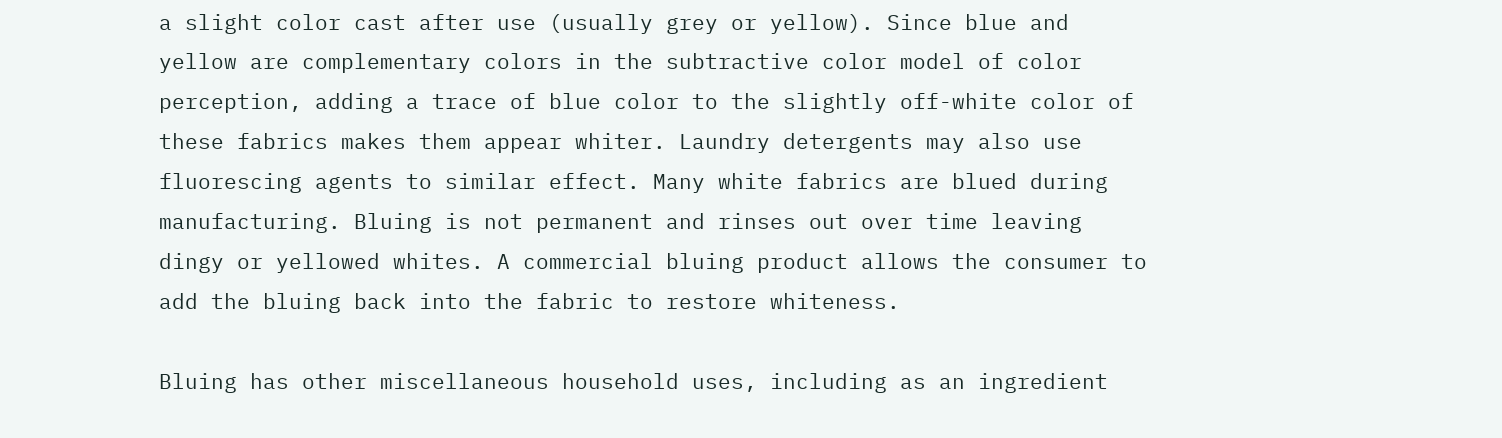a slight color cast after use (usually grey or yellow). Since blue and yellow are complementary colors in the subtractive color model of color perception, adding a trace of blue color to the slightly off-white color of these fabrics makes them appear whiter. Laundry detergents may also use fluorescing agents to similar effect. Many white fabrics are blued during manufacturing. Bluing is not permanent and rinses out over time leaving dingy or yellowed whites. A commercial bluing product allows the consumer to add the bluing back into the fabric to restore whiteness.

Bluing has other miscellaneous household uses, including as an ingredient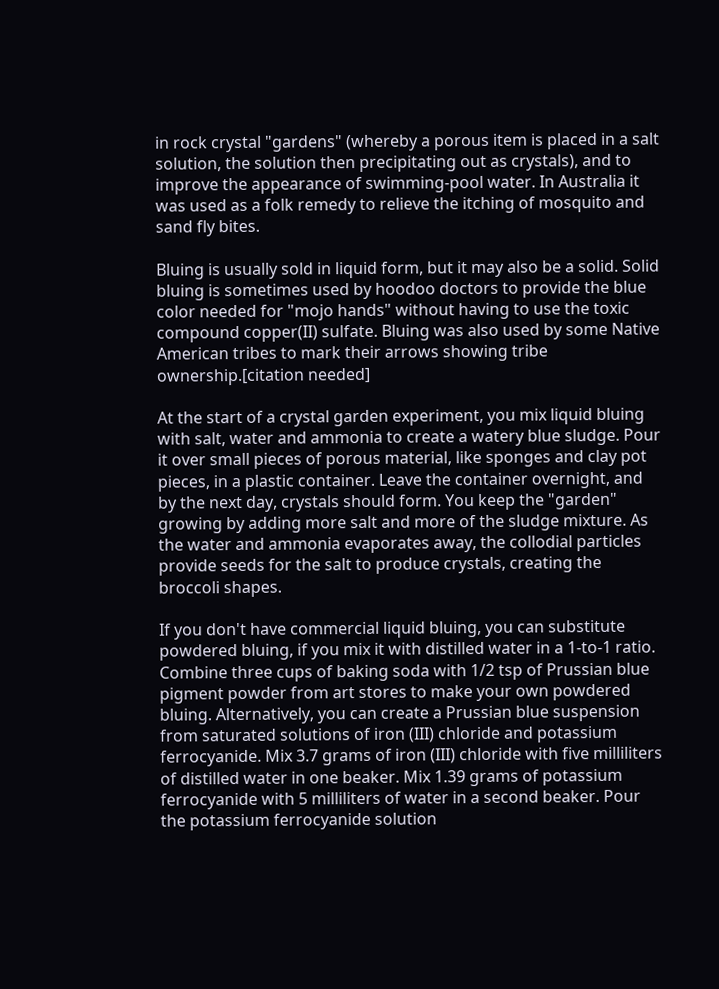in rock crystal "gardens" (whereby a porous item is placed in a salt solution, the solution then precipitating out as crystals), and to improve the appearance of swimming-pool water. In Australia it was used as a folk remedy to relieve the itching of mosquito and sand fly bites.

Bluing is usually sold in liquid form, but it may also be a solid. Solid bluing is sometimes used by hoodoo doctors to provide the blue color needed for "mojo hands" without having to use the toxic compound copper(II) sulfate. Bluing was also used by some Native American tribes to mark their arrows showing tribe ownership.[citation needed]

At the start of a crystal garden experiment, you mix liquid bluing with salt, water and ammonia to create a watery blue sludge. Pour it over small pieces of porous material, like sponges and clay pot pieces, in a plastic container. Leave the container overnight, and by the next day, crystals should form. You keep the "garden" growing by adding more salt and more of the sludge mixture. As the water and ammonia evaporates away, the collodial particles provide seeds for the salt to produce crystals, creating the broccoli shapes.

If you don't have commercial liquid bluing, you can substitute powdered bluing, if you mix it with distilled water in a 1-to-1 ratio. Combine three cups of baking soda with 1/2 tsp of Prussian blue pigment powder from art stores to make your own powdered bluing. Alternatively, you can create a Prussian blue suspension from saturated solutions of iron (III) chloride and potassium ferrocyanide. Mix 3.7 grams of iron (III) chloride with five milliliters of distilled water in one beaker. Mix 1.39 grams of potassium ferrocyanide with 5 milliliters of water in a second beaker. Pour the potassium ferrocyanide solution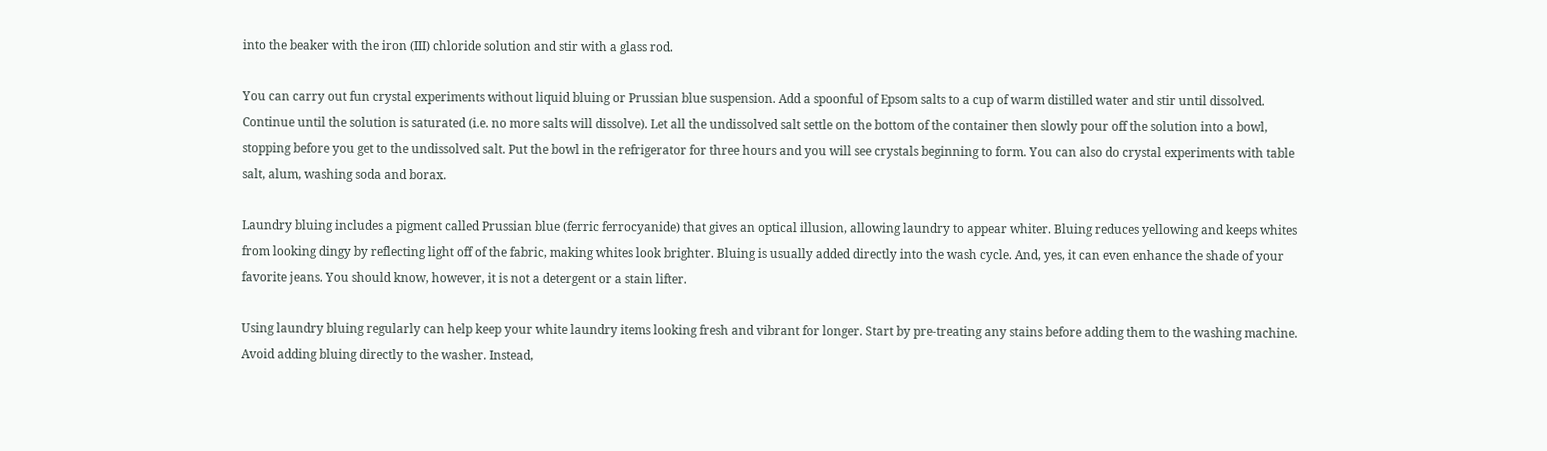into the beaker with the iron (III) chloride solution and stir with a glass rod.

You can carry out fun crystal experiments without liquid bluing or Prussian blue suspension. Add a spoonful of Epsom salts to a cup of warm distilled water and stir until dissolved. Continue until the solution is saturated (i.e. no more salts will dissolve). Let all the undissolved salt settle on the bottom of the container then slowly pour off the solution into a bowl, stopping before you get to the undissolved salt. Put the bowl in the refrigerator for three hours and you will see crystals beginning to form. You can also do crystal experiments with table salt, alum, washing soda and borax.

Laundry bluing includes a pigment called Prussian blue (ferric ferrocyanide) that gives an optical illusion, allowing laundry to appear whiter. Bluing reduces yellowing and keeps whites from looking dingy by reflecting light off of the fabric, making whites look brighter. Bluing is usually added directly into the wash cycle. And, yes, it can even enhance the shade of your favorite jeans. You should know, however, it is not a detergent or a stain lifter.

Using laundry bluing regularly can help keep your white laundry items looking fresh and vibrant for longer. Start by pre-treating any stains before adding them to the washing machine. Avoid adding bluing directly to the washer. Instead,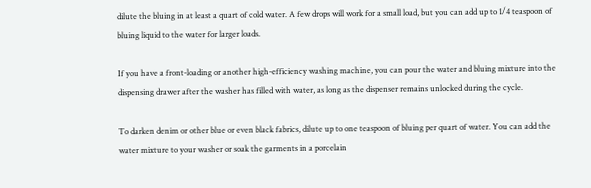dilute the bluing in at least a quart of cold water. A few drops will work for a small load, but you can add up to 1/4 teaspoon of bluing liquid to the water for larger loads.

If you have a front-loading or another high-efficiency washing machine, you can pour the water and bluing mixture into the dispensing drawer after the washer has filled with water, as long as the dispenser remains unlocked during the cycle.

To darken denim or other blue or even black fabrics, dilute up to one teaspoon of bluing per quart of water. You can add the water mixture to your washer or soak the garments in a porcelain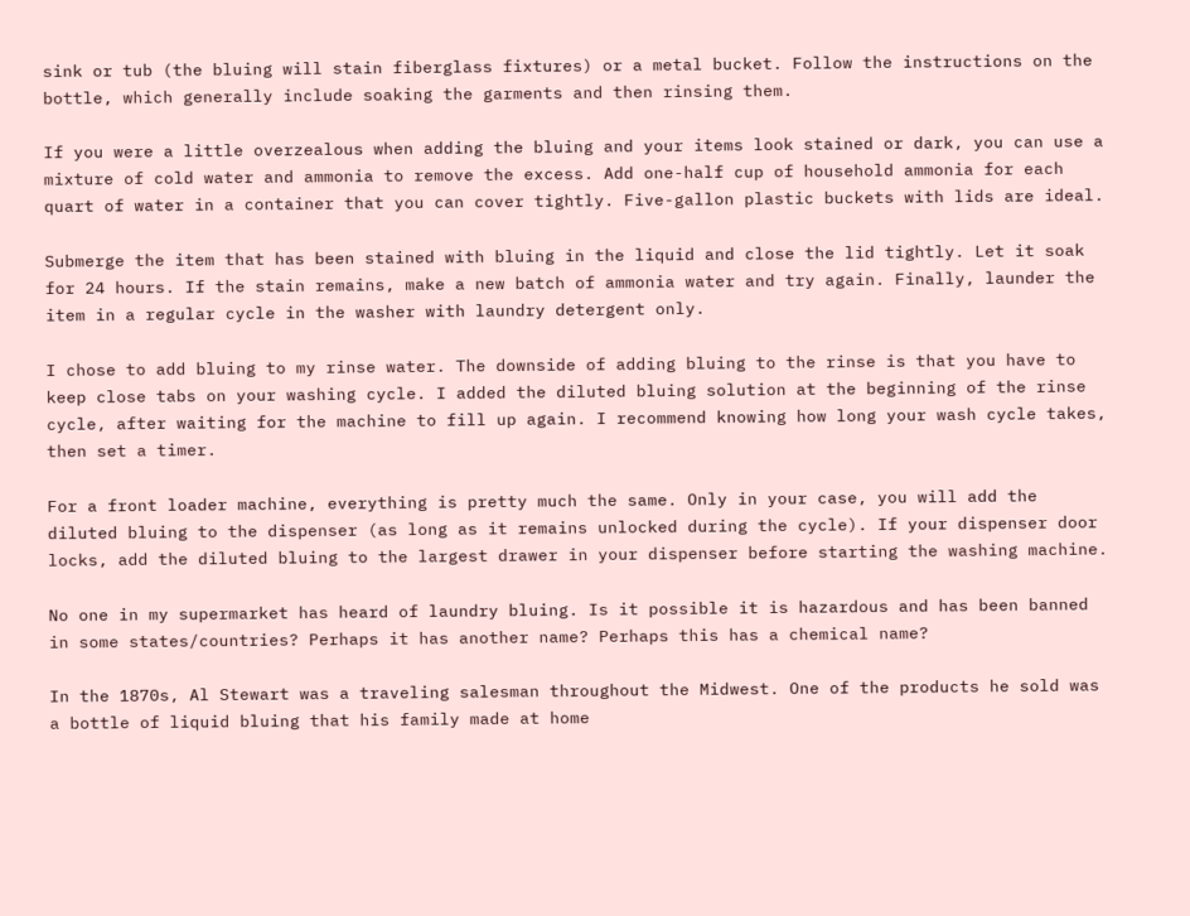sink or tub (the bluing will stain fiberglass fixtures) or a metal bucket. Follow the instructions on the bottle, which generally include soaking the garments and then rinsing them.

If you were a little overzealous when adding the bluing and your items look stained or dark, you can use a mixture of cold water and ammonia to remove the excess. Add one-half cup of household ammonia for each quart of water in a container that you can cover tightly. Five-gallon plastic buckets with lids are ideal.

Submerge the item that has been stained with bluing in the liquid and close the lid tightly. Let it soak for 24 hours. If the stain remains, make a new batch of ammonia water and try again. Finally, launder the item in a regular cycle in the washer with laundry detergent only.

I chose to add bluing to my rinse water. The downside of adding bluing to the rinse is that you have to keep close tabs on your washing cycle. I added the diluted bluing solution at the beginning of the rinse cycle, after waiting for the machine to fill up again. I recommend knowing how long your wash cycle takes, then set a timer.

For a front loader machine, everything is pretty much the same. Only in your case, you will add the diluted bluing to the dispenser (as long as it remains unlocked during the cycle). If your dispenser door locks, add the diluted bluing to the largest drawer in your dispenser before starting the washing machine.

No one in my supermarket has heard of laundry bluing. Is it possible it is hazardous and has been banned in some states/countries? Perhaps it has another name? Perhaps this has a chemical name?

In the 1870s, Al Stewart was a traveling salesman throughout the Midwest. One of the products he sold was a bottle of liquid bluing that his family made at home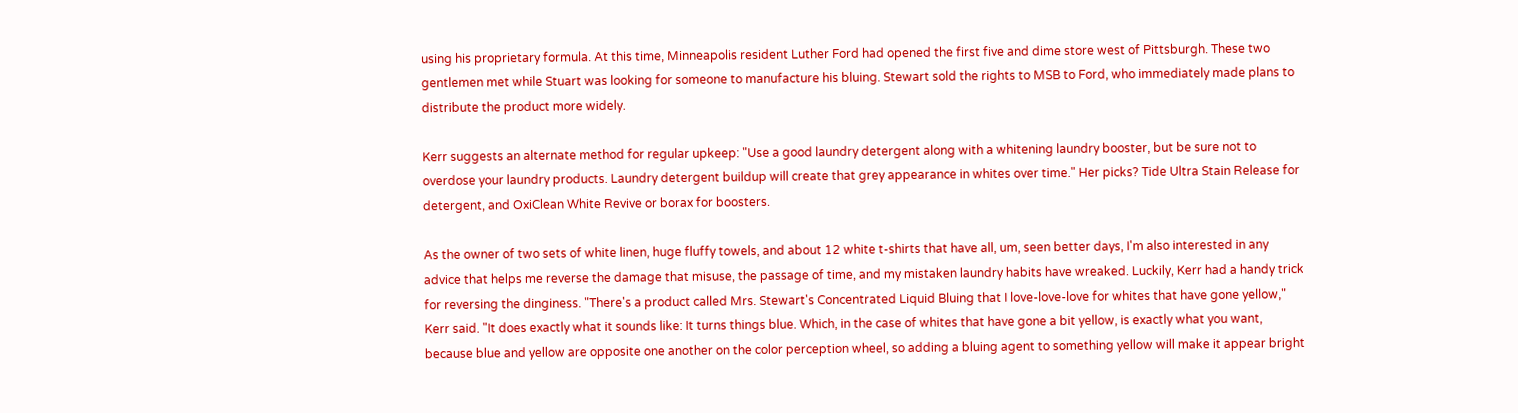using his proprietary formula. At this time, Minneapolis resident Luther Ford had opened the first five and dime store west of Pittsburgh. These two gentlemen met while Stuart was looking for someone to manufacture his bluing. Stewart sold the rights to MSB to Ford, who immediately made plans to distribute the product more widely.

Kerr suggests an alternate method for regular upkeep: "Use a good laundry detergent along with a whitening laundry booster, but be sure not to overdose your laundry products. Laundry detergent buildup will create that grey appearance in whites over time." Her picks? Tide Ultra Stain Release for detergent, and OxiClean White Revive or borax for boosters.

As the owner of two sets of white linen, huge fluffy towels, and about 12 white t-shirts that have all, um, seen better days, I'm also interested in any advice that helps me reverse the damage that misuse, the passage of time, and my mistaken laundry habits have wreaked. Luckily, Kerr had a handy trick for reversing the dinginess. "There's a product called Mrs. Stewart's Concentrated Liquid Bluing that I love-love-love for whites that have gone yellow," Kerr said. "It does exactly what it sounds like: It turns things blue. Which, in the case of whites that have gone a bit yellow, is exactly what you want, because blue and yellow are opposite one another on the color perception wheel, so adding a bluing agent to something yellow will make it appear bright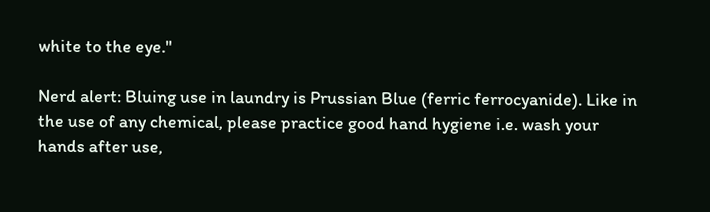white to the eye."

Nerd alert: Bluing use in laundry is Prussian Blue (ferric ferrocyanide). Like in the use of any chemical, please practice good hand hygiene i.e. wash your hands after use,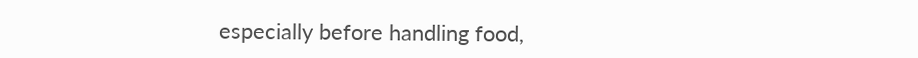especially before handling food,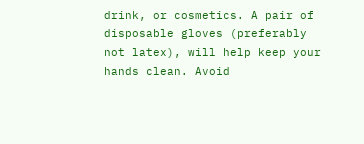drink, or cosmetics. A pair of disposable gloves (preferably not latex), will help keep your hands clean. Avoid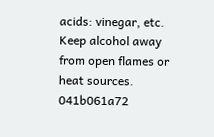acids: vinegar, etc. Keep alcohol away from open flames or heat sources. 041b061a72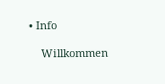• Info

    Willkommen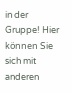in der Gruppe! Hier können Sie sich mit anderen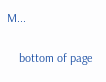M...

    bottom of page